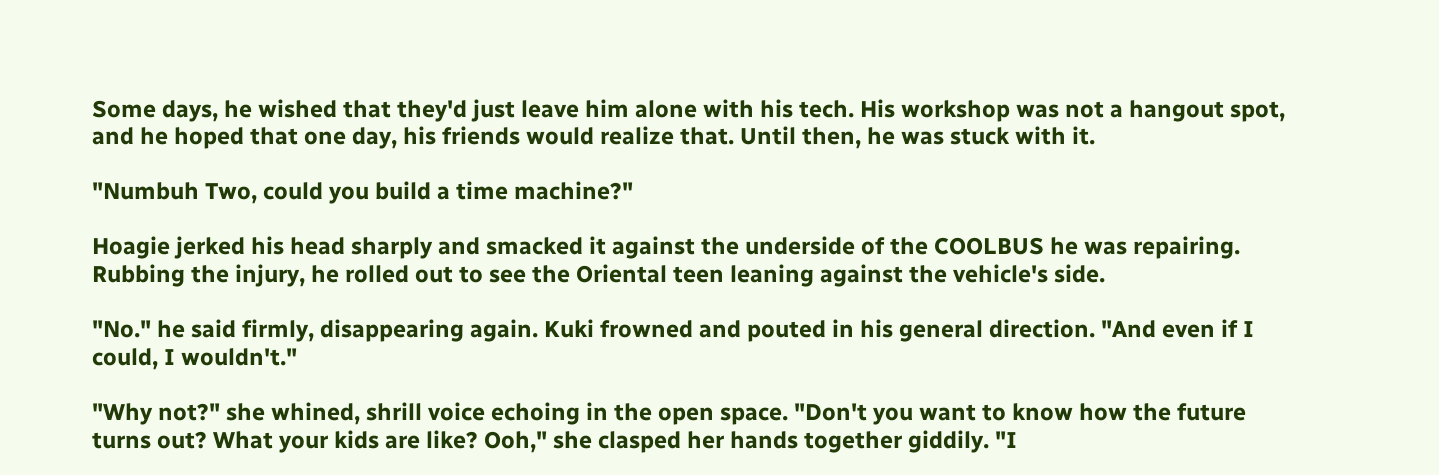Some days, he wished that they'd just leave him alone with his tech. His workshop was not a hangout spot, and he hoped that one day, his friends would realize that. Until then, he was stuck with it.

"Numbuh Two, could you build a time machine?"

Hoagie jerked his head sharply and smacked it against the underside of the COOLBUS he was repairing. Rubbing the injury, he rolled out to see the Oriental teen leaning against the vehicle's side.

"No." he said firmly, disappearing again. Kuki frowned and pouted in his general direction. "And even if I could, I wouldn't."

"Why not?" she whined, shrill voice echoing in the open space. "Don't you want to know how the future turns out? What your kids are like? Ooh," she clasped her hands together giddily. "I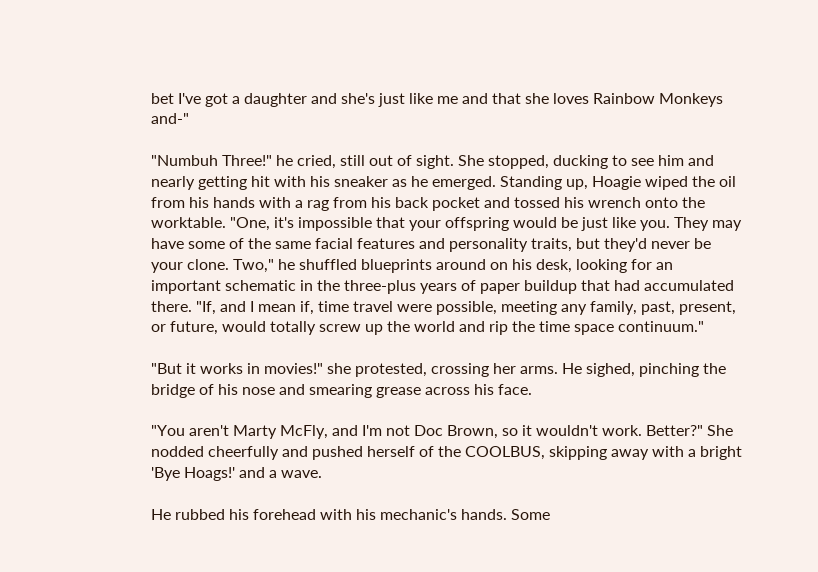bet I've got a daughter and she's just like me and that she loves Rainbow Monkeys and-"

"Numbuh Three!" he cried, still out of sight. She stopped, ducking to see him and nearly getting hit with his sneaker as he emerged. Standing up, Hoagie wiped the oil from his hands with a rag from his back pocket and tossed his wrench onto the worktable. "One, it's impossible that your offspring would be just like you. They may have some of the same facial features and personality traits, but they'd never be your clone. Two," he shuffled blueprints around on his desk, looking for an important schematic in the three-plus years of paper buildup that had accumulated there. "If, and I mean if, time travel were possible, meeting any family, past, present, or future, would totally screw up the world and rip the time space continuum."

"But it works in movies!" she protested, crossing her arms. He sighed, pinching the bridge of his nose and smearing grease across his face.

"You aren't Marty McFly, and I'm not Doc Brown, so it wouldn't work. Better?" She nodded cheerfully and pushed herself of the COOLBUS, skipping away with a bright 'Bye Hoags!' and a wave.

He rubbed his forehead with his mechanic's hands. Some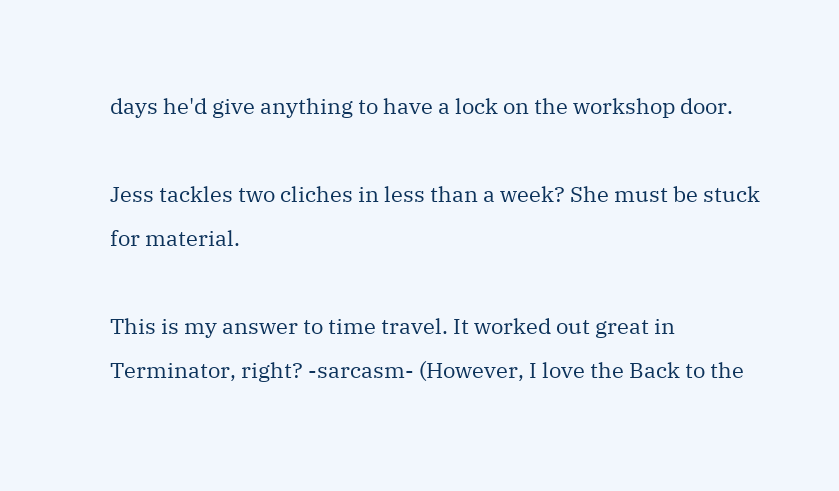days he'd give anything to have a lock on the workshop door.

Jess tackles two cliches in less than a week? She must be stuck for material.

This is my answer to time travel. It worked out great in Terminator, right? -sarcasm- (However, I love the Back to the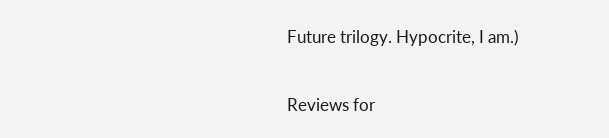Future trilogy. Hypocrite, I am.)

Reviews for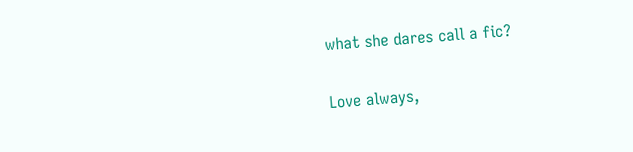what she dares call a fic?

Love always,